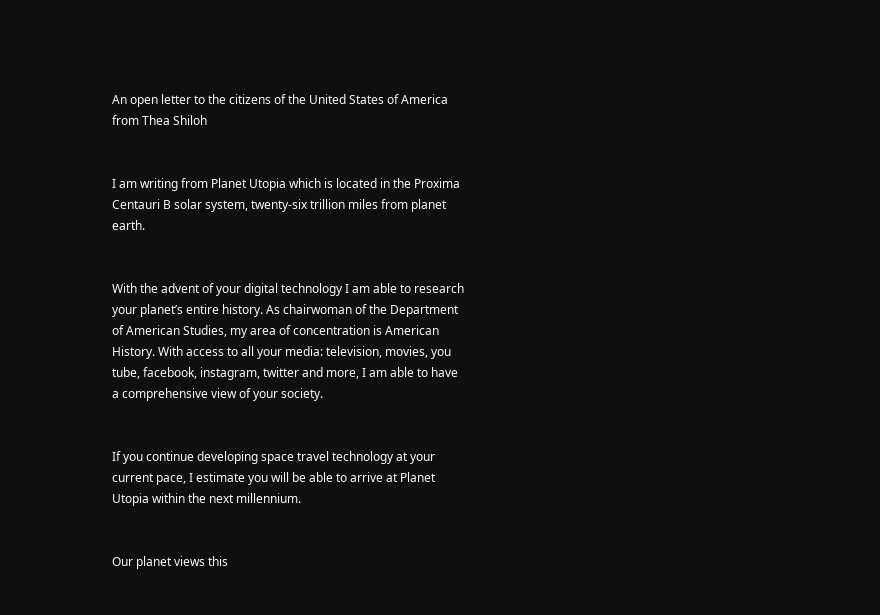An open letter to the citizens of the United States of America from Thea Shiloh


I am writing from Planet Utopia which is located in the Proxima Centauri B solar system, twenty-six trillion miles from planet earth.


With the advent of your digital technology I am able to research your planet’s entire history. As chairwoman of the Department of American Studies, my area of concentration is American History. With access to all your media: television, movies, you tube, facebook, instagram, twitter and more, I am able to have a comprehensive view of your society.


If you continue developing space travel technology at your current pace, I estimate you will be able to arrive at Planet Utopia within the next millennium.


Our planet views this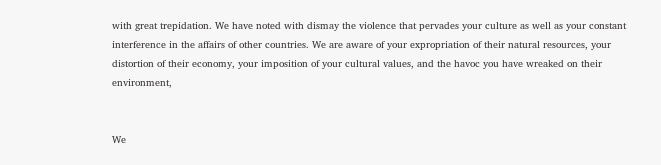with great trepidation. We have noted with dismay the violence that pervades your culture as well as your constant interference in the affairs of other countries. We are aware of your expropriation of their natural resources, your distortion of their economy, your imposition of your cultural values, and the havoc you have wreaked on their environment,


We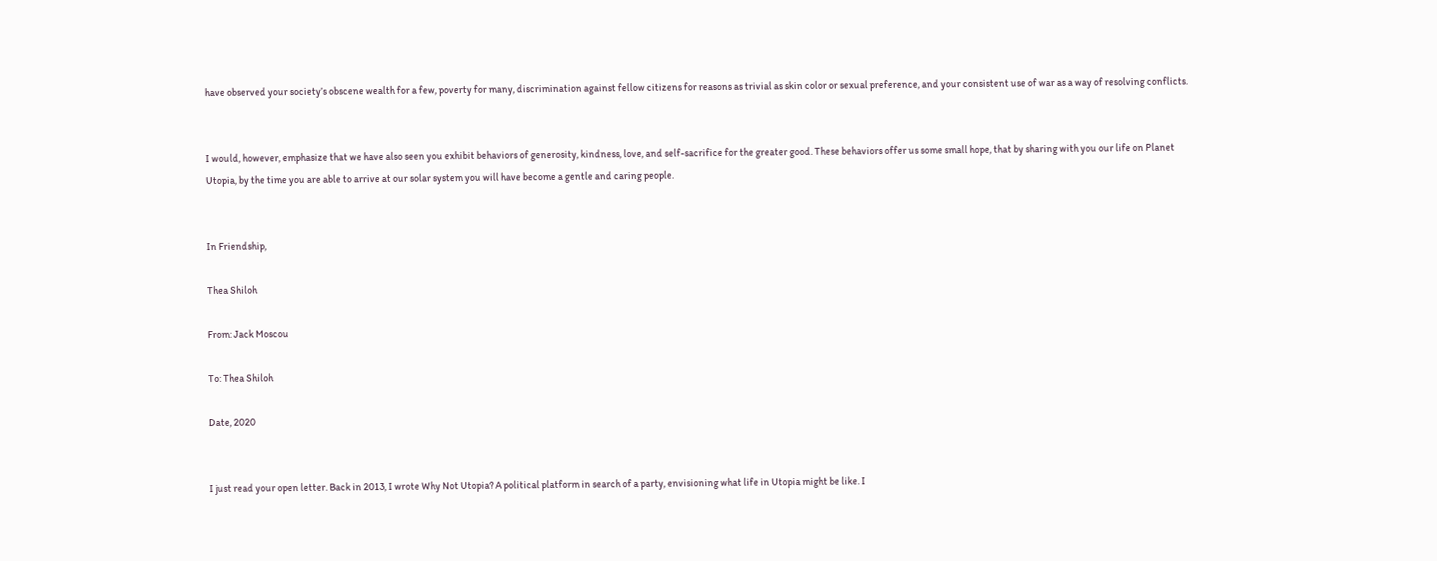have observed your society’s obscene wealth for a few, poverty for many, discrimination against fellow citizens for reasons as trivial as skin color or sexual preference, and your consistent use of war as a way of resolving conflicts.


I would, however, emphasize that we have also seen you exhibit behaviors of generosity, kindness, love, and self-sacrifice for the greater good. These behaviors offer us some small hope, that by sharing with you our life on Planet Utopia, by the time you are able to arrive at our solar system you will have become a gentle and caring people.


In Friendship,

Thea Shiloh

From: Jack Moscou

To: Thea Shiloh

Date, 2020


I just read your open letter. Back in 2013, I wrote Why Not Utopia? A political platform in search of a party, envisioning what life in Utopia might be like. I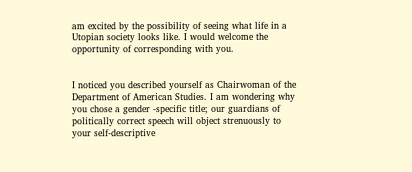am excited by the possibility of seeing what life in a Utopian society looks like. I would welcome the opportunity of corresponding with you.


I noticed you described yourself as Chairwoman of the Department of American Studies. I am wondering why you chose a gender -specific title; our guardians of politically correct speech will object strenuously to your self-descriptive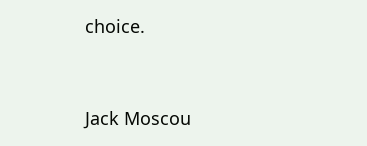choice.


Jack Moscou